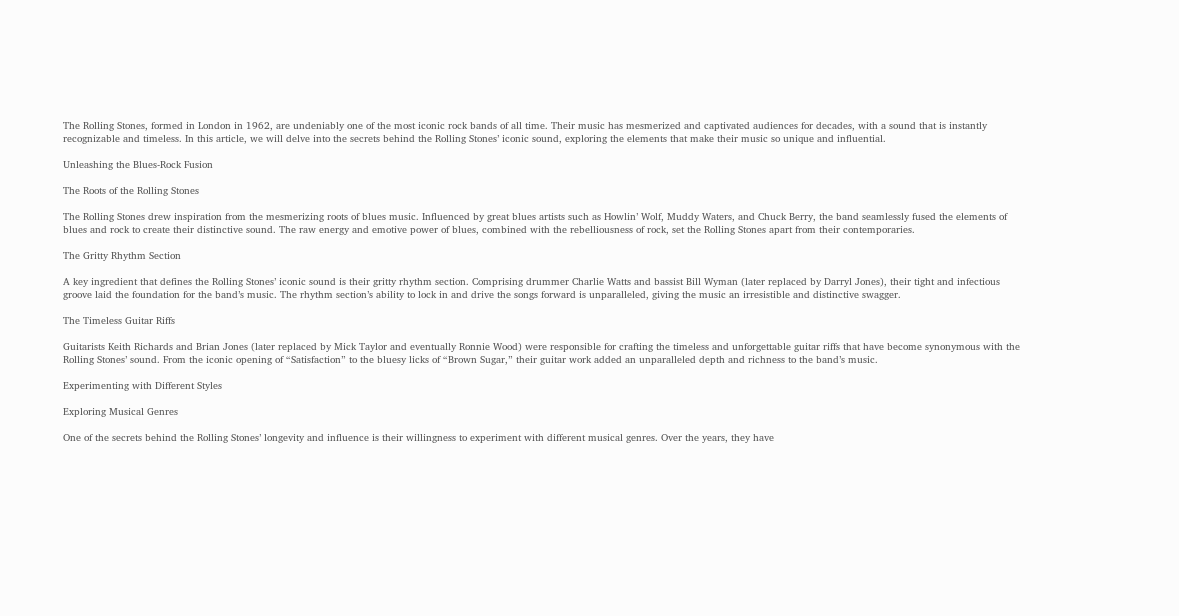The Rolling Stones, formed in London in 1962, are undeniably one of the most iconic rock bands of all time. Their music has mesmerized and captivated audiences for decades, with a sound that is instantly recognizable and timeless. In this article, we will delve into the secrets behind the Rolling Stones’ iconic sound, exploring the elements that make their music so unique and influential.

Unleashing the Blues-Rock Fusion

The Roots of the Rolling Stones

The Rolling Stones drew inspiration from the mesmerizing roots of blues music. Influenced by great blues artists such as Howlin’ Wolf, Muddy Waters, and Chuck Berry, the band seamlessly fused the elements of blues and rock to create their distinctive sound. The raw energy and emotive power of blues, combined with the rebelliousness of rock, set the Rolling Stones apart from their contemporaries.

The Gritty Rhythm Section

A key ingredient that defines the Rolling Stones’ iconic sound is their gritty rhythm section. Comprising drummer Charlie Watts and bassist Bill Wyman (later replaced by Darryl Jones), their tight and infectious groove laid the foundation for the band’s music. The rhythm section’s ability to lock in and drive the songs forward is unparalleled, giving the music an irresistible and distinctive swagger.

The Timeless Guitar Riffs

Guitarists Keith Richards and Brian Jones (later replaced by Mick Taylor and eventually Ronnie Wood) were responsible for crafting the timeless and unforgettable guitar riffs that have become synonymous with the Rolling Stones’ sound. From the iconic opening of “Satisfaction” to the bluesy licks of “Brown Sugar,” their guitar work added an unparalleled depth and richness to the band’s music.

Experimenting with Different Styles

Exploring Musical Genres

One of the secrets behind the Rolling Stones’ longevity and influence is their willingness to experiment with different musical genres. Over the years, they have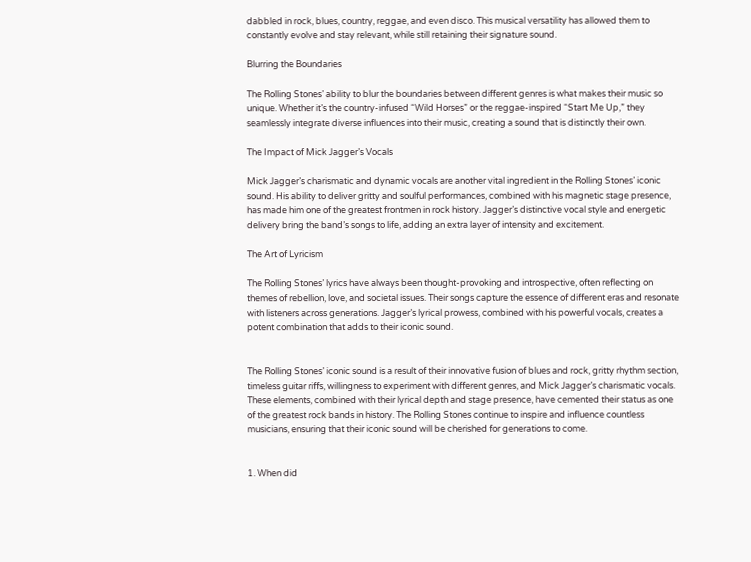dabbled in rock, blues, country, reggae, and even disco. This musical versatility has allowed them to constantly evolve and stay relevant, while still retaining their signature sound.

Blurring the Boundaries

The Rolling Stones’ ability to blur the boundaries between different genres is what makes their music so unique. Whether it’s the country-infused “Wild Horses” or the reggae-inspired “Start Me Up,” they seamlessly integrate diverse influences into their music, creating a sound that is distinctly their own.

The Impact of Mick Jagger’s Vocals

Mick Jagger’s charismatic and dynamic vocals are another vital ingredient in the Rolling Stones’ iconic sound. His ability to deliver gritty and soulful performances, combined with his magnetic stage presence, has made him one of the greatest frontmen in rock history. Jagger’s distinctive vocal style and energetic delivery bring the band’s songs to life, adding an extra layer of intensity and excitement.

The Art of Lyricism

The Rolling Stones’ lyrics have always been thought-provoking and introspective, often reflecting on themes of rebellion, love, and societal issues. Their songs capture the essence of different eras and resonate with listeners across generations. Jagger’s lyrical prowess, combined with his powerful vocals, creates a potent combination that adds to their iconic sound.


The Rolling Stones’ iconic sound is a result of their innovative fusion of blues and rock, gritty rhythm section, timeless guitar riffs, willingness to experiment with different genres, and Mick Jagger’s charismatic vocals. These elements, combined with their lyrical depth and stage presence, have cemented their status as one of the greatest rock bands in history. The Rolling Stones continue to inspire and influence countless musicians, ensuring that their iconic sound will be cherished for generations to come.


1. When did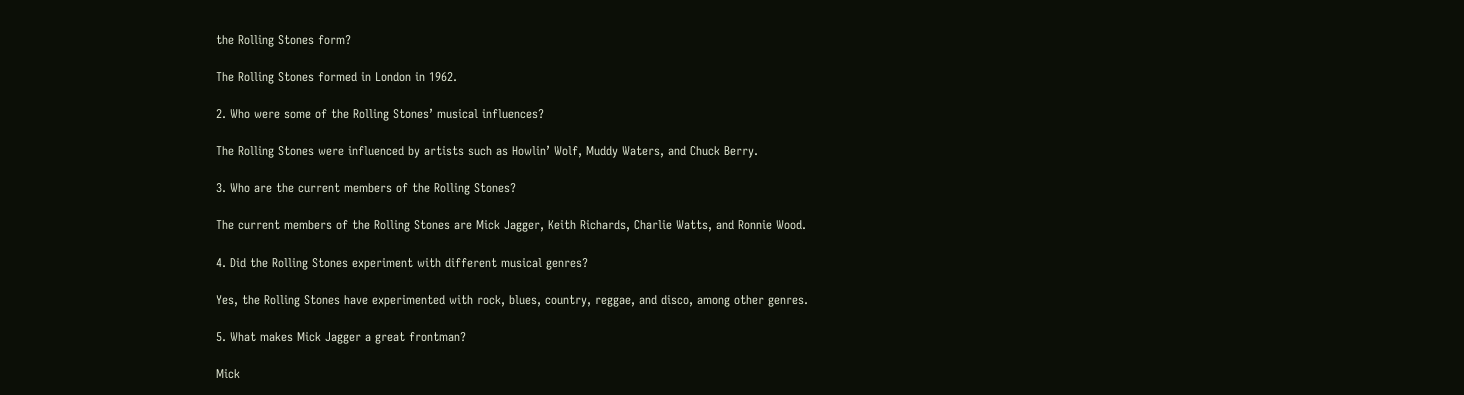the Rolling Stones form?

The Rolling Stones formed in London in 1962.

2. Who were some of the Rolling Stones’ musical influences?

The Rolling Stones were influenced by artists such as Howlin’ Wolf, Muddy Waters, and Chuck Berry.

3. Who are the current members of the Rolling Stones?

The current members of the Rolling Stones are Mick Jagger, Keith Richards, Charlie Watts, and Ronnie Wood.

4. Did the Rolling Stones experiment with different musical genres?

Yes, the Rolling Stones have experimented with rock, blues, country, reggae, and disco, among other genres.

5. What makes Mick Jagger a great frontman?

Mick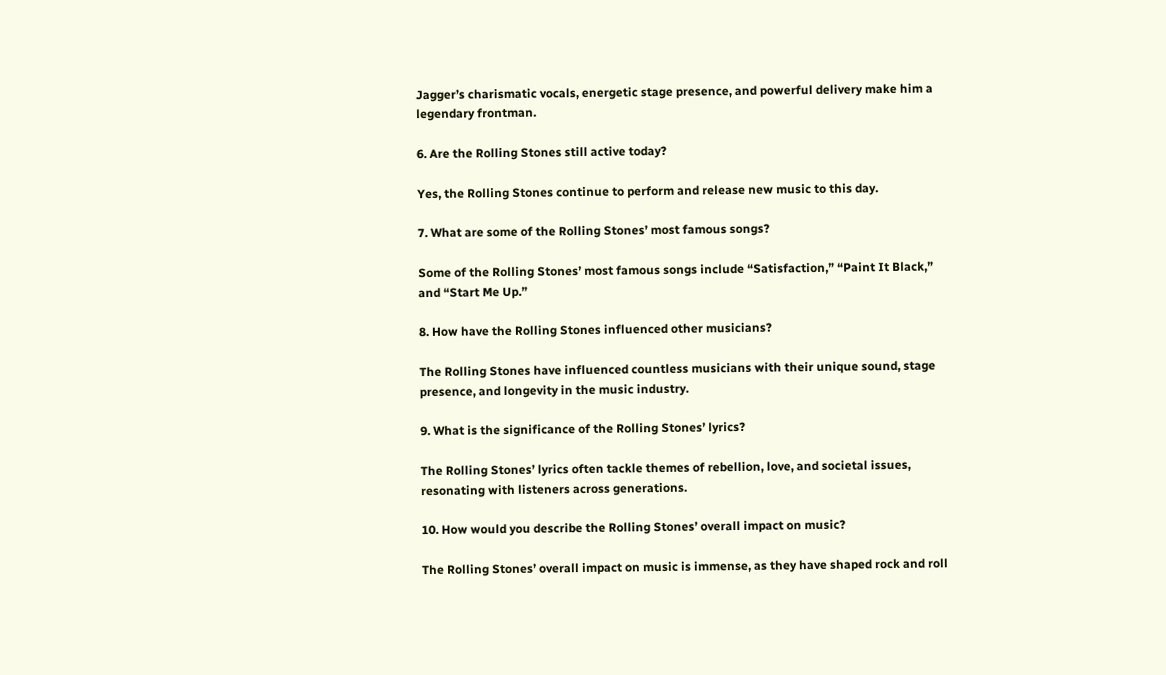Jagger’s charismatic vocals, energetic stage presence, and powerful delivery make him a legendary frontman.

6. Are the Rolling Stones still active today?

Yes, the Rolling Stones continue to perform and release new music to this day.

7. What are some of the Rolling Stones’ most famous songs?

Some of the Rolling Stones’ most famous songs include “Satisfaction,” “Paint It Black,” and “Start Me Up.”

8. How have the Rolling Stones influenced other musicians?

The Rolling Stones have influenced countless musicians with their unique sound, stage presence, and longevity in the music industry.

9. What is the significance of the Rolling Stones’ lyrics?

The Rolling Stones’ lyrics often tackle themes of rebellion, love, and societal issues, resonating with listeners across generations.

10. How would you describe the Rolling Stones’ overall impact on music?

The Rolling Stones’ overall impact on music is immense, as they have shaped rock and roll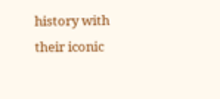history with their iconic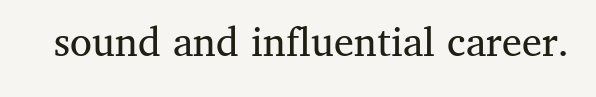sound and influential career.